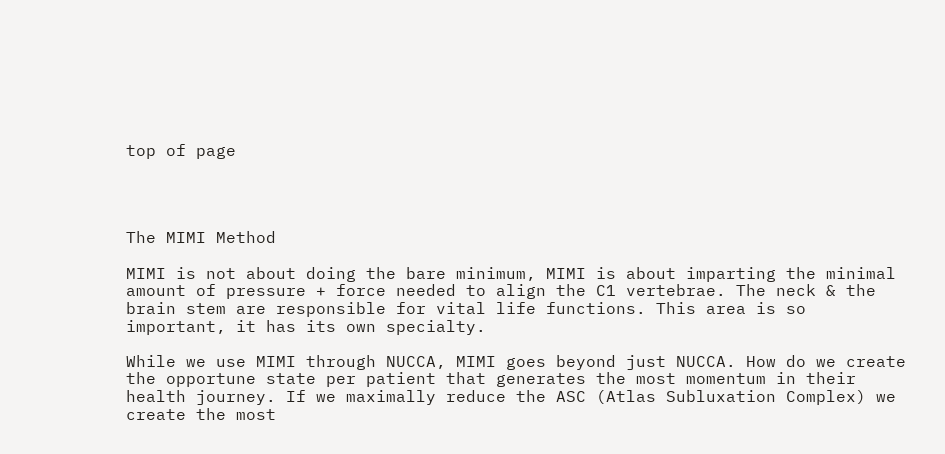top of page




The MIMI Method

MIMI is not about doing the bare minimum, MIMI is about imparting the minimal amount of pressure + force needed to align the C1 vertebrae. The neck & the brain stem are responsible for vital life functions. This area is so important, it has its own specialty.

While we use MIMI through NUCCA, MIMI goes beyond just NUCCA. How do we create the opportune state per patient that generates the most momentum in their health journey. If we maximally reduce the ASC (Atlas Subluxation Complex) we create the most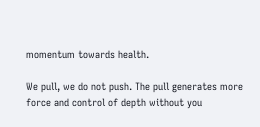momentum towards health.

We pull, we do not push. The pull generates more force and control of depth without you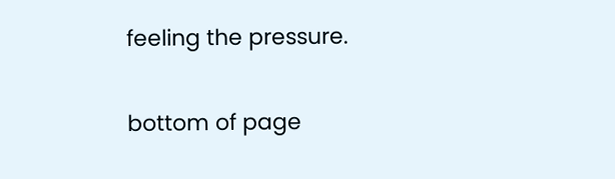feeling the pressure.

bottom of page